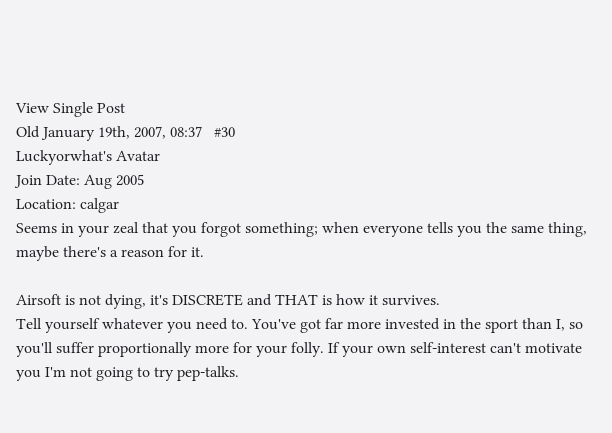View Single Post
Old January 19th, 2007, 08:37   #30
Luckyorwhat's Avatar
Join Date: Aug 2005
Location: calgar
Seems in your zeal that you forgot something; when everyone tells you the same thing, maybe there's a reason for it.

Airsoft is not dying, it's DISCRETE and THAT is how it survives.
Tell yourself whatever you need to. You've got far more invested in the sport than I, so you'll suffer proportionally more for your folly. If your own self-interest can't motivate you I'm not going to try pep-talks.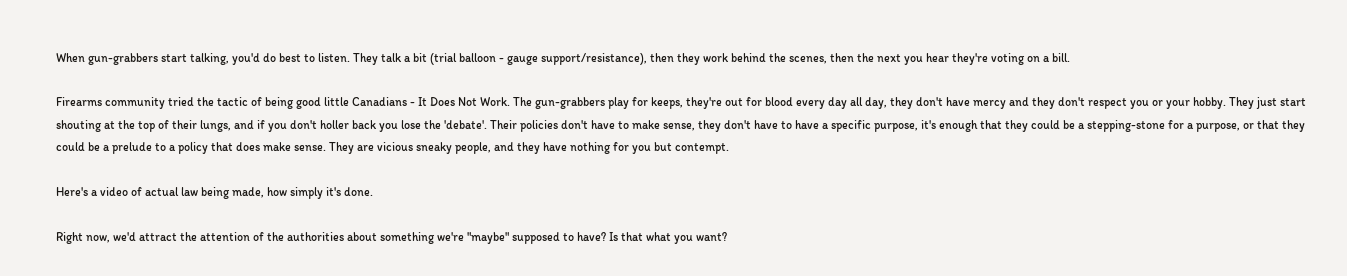When gun-grabbers start talking, you'd do best to listen. They talk a bit (trial balloon - gauge support/resistance), then they work behind the scenes, then the next you hear they're voting on a bill.

Firearms community tried the tactic of being good little Canadians - It Does Not Work. The gun-grabbers play for keeps, they're out for blood every day all day, they don't have mercy and they don't respect you or your hobby. They just start shouting at the top of their lungs, and if you don't holler back you lose the 'debate'. Their policies don't have to make sense, they don't have to have a specific purpose, it's enough that they could be a stepping-stone for a purpose, or that they could be a prelude to a policy that does make sense. They are vicious sneaky people, and they have nothing for you but contempt.

Here's a video of actual law being made, how simply it's done.

Right now, we'd attract the attention of the authorities about something we're "maybe" supposed to have? Is that what you want?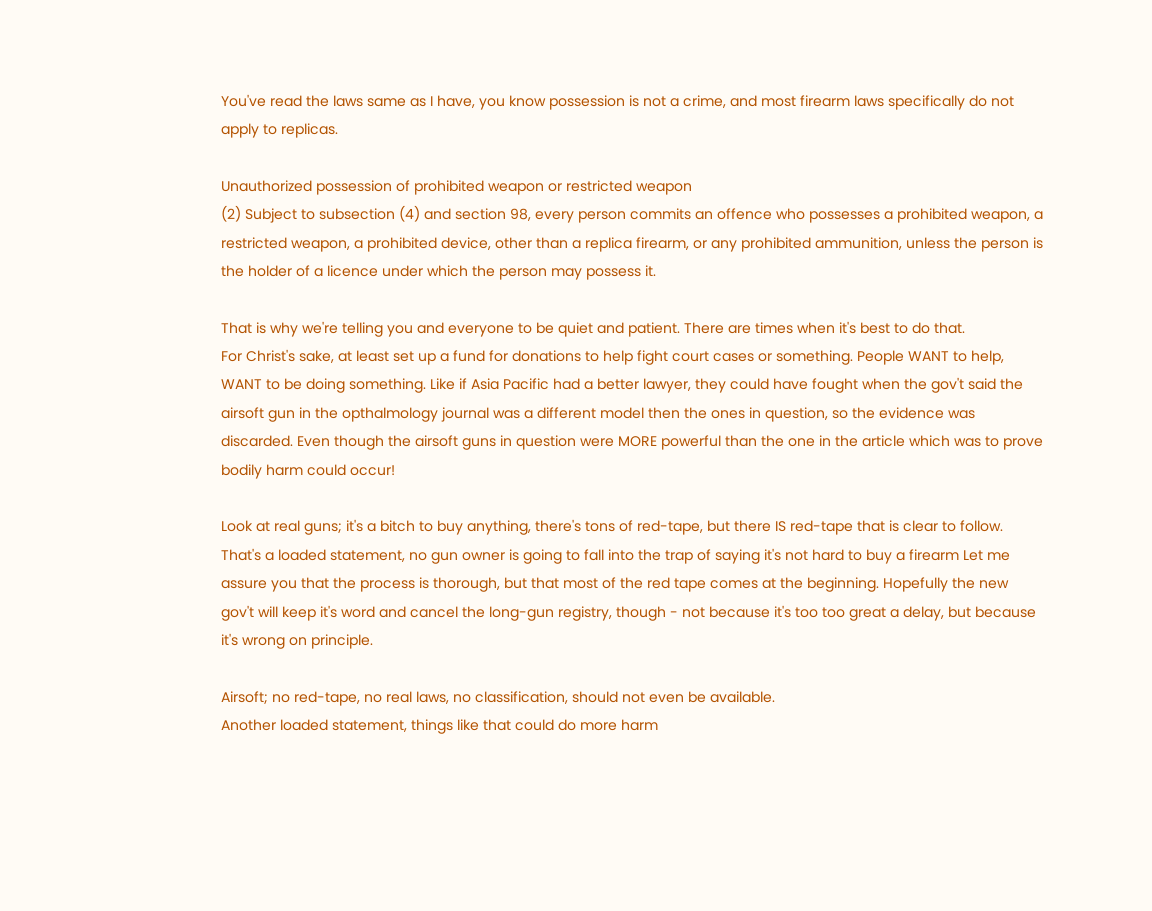You've read the laws same as I have, you know possession is not a crime, and most firearm laws specifically do not apply to replicas.

Unauthorized possession of prohibited weapon or restricted weapon
(2) Subject to subsection (4) and section 98, every person commits an offence who possesses a prohibited weapon, a restricted weapon, a prohibited device, other than a replica firearm, or any prohibited ammunition, unless the person is the holder of a licence under which the person may possess it.

That is why we're telling you and everyone to be quiet and patient. There are times when it's best to do that.
For Christ's sake, at least set up a fund for donations to help fight court cases or something. People WANT to help, WANT to be doing something. Like if Asia Pacific had a better lawyer, they could have fought when the gov't said the airsoft gun in the opthalmology journal was a different model then the ones in question, so the evidence was discarded. Even though the airsoft guns in question were MORE powerful than the one in the article which was to prove bodily harm could occur!

Look at real guns; it's a bitch to buy anything, there's tons of red-tape, but there IS red-tape that is clear to follow.
That's a loaded statement, no gun owner is going to fall into the trap of saying it's not hard to buy a firearm Let me assure you that the process is thorough, but that most of the red tape comes at the beginning. Hopefully the new gov't will keep it's word and cancel the long-gun registry, though - not because it's too too great a delay, but because it's wrong on principle.

Airsoft; no red-tape, no real laws, no classification, should not even be available.
Another loaded statement, things like that could do more harm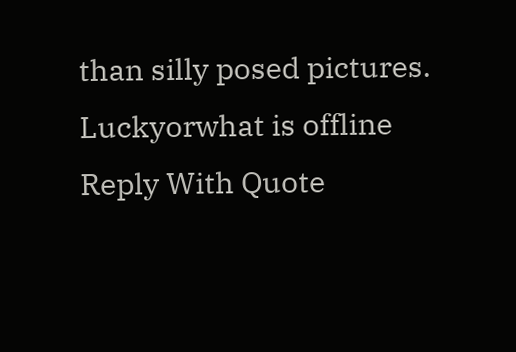than silly posed pictures.
Luckyorwhat is offline   Reply With Quote